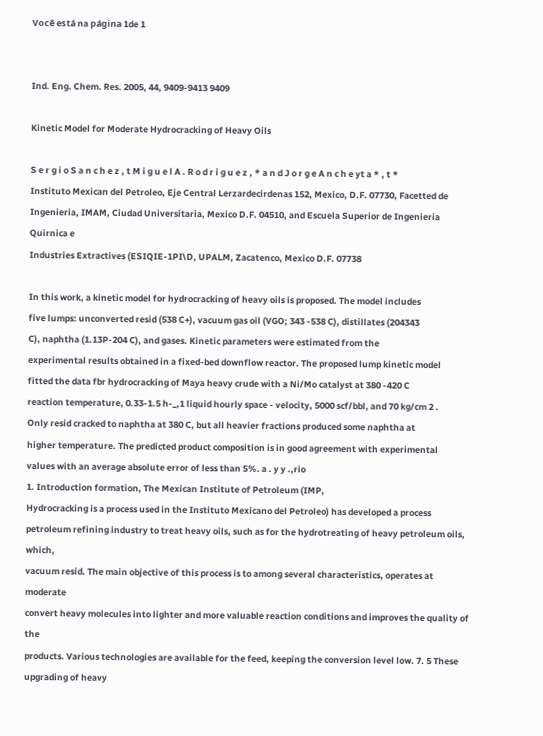Você está na página 1de 1


Ind. Eng. Chem. Res. 2005, 44, 9409-9413 9409

Kinetic Model for Moderate Hydrocracking of Heavy Oils

S e r g i o S a n c h e z , t M i g u e l A . R o d r i g u e z , * a n d J o r g e A n c h e yt a * , t *
Instituto Mexican del Petroleo, Eje Central Lerzardecirdenas 152, Mexico, D.F. 07730, Facetted de
Ingenieria, IMAM, Ciudad Universitaria, Mexico D.F. 04510, and Escuela Superior de Ingenieria Quirnica e
Industries Extractives (ESIQIE-1PI\D, UPALM, Zacatenco, Mexico D.F. 07738

In this work, a kinetic model for hydrocracking of heavy oils is proposed. The model includes
five lumps: unconverted resid (538 C+), vacuum gas oil (VGO; 343 -538 C), distillates (204343
C), naphtha (1.13P-204 C), and gases. Kinetic parameters were estimated from the
experimental results obtained in a fixed-bed downflow reactor. The proposed lump kinetic model
fitted the data fbr hydrocracking of Maya heavy crude with a Ni/Mo catalyst at 380 -420 C
reaction temperature, 0.33-1.5 h-_,1 liquid hourly space - velocity, 5000 scf/bbl, and 70 kg/cm 2 .
Only resid cracked to naphtha at 380 C, but all heavier fractions produced some naphtha at
higher temperature. The predicted product composition is in good agreement with experimental
values with an average absolute error of less than 5%. a . y y .,rio
1. Introduction formation, The Mexican Institute of Petroleum (IMP,
Hydrocracking is a process used in the Instituto Mexicano del Petroleo) has developed a process
petroleum refining industry to treat heavy oils, such as for the hydrotreating of heavy petroleum oils, which,
vacuum resid. The main objective of this process is to among several characteristics, operates at moderate
convert heavy molecules into lighter and more valuable reaction conditions and improves the quality of the
products. Various technologies are available for the feed, keeping the conversion level low. 7. 5 These
upgrading of heavy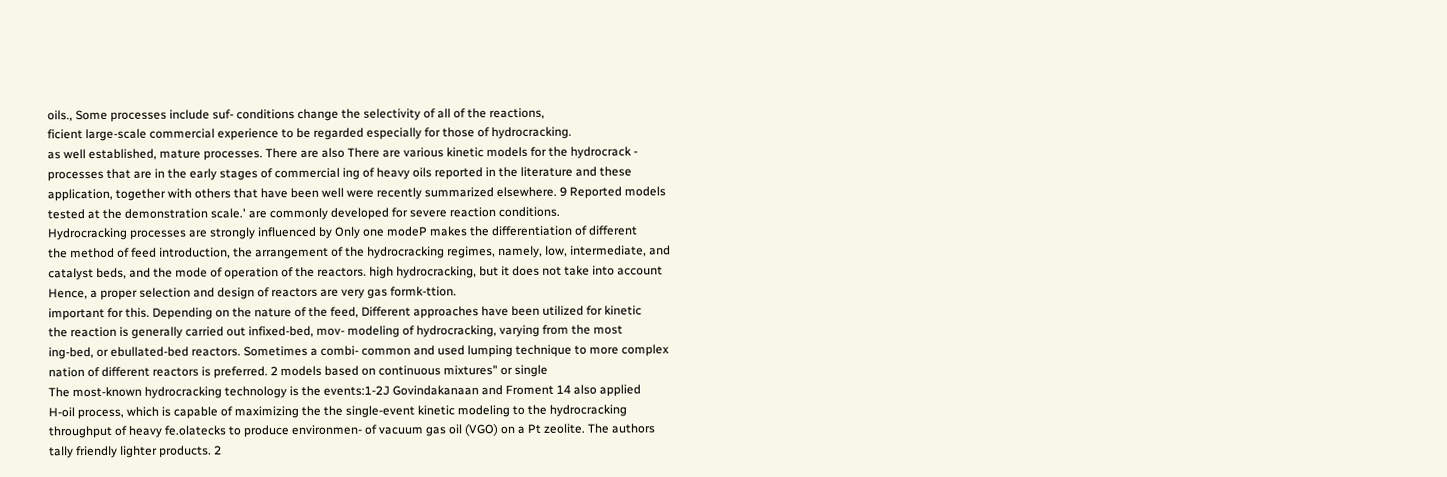oils., Some processes include suf- conditions change the selectivity of all of the reactions,
ficient large-scale commercial experience to be regarded especially for those of hydrocracking.
as well established, mature processes. There are also There are various kinetic models for the hydrocrack -
processes that are in the early stages of commercial ing of heavy oils reported in the literature and these
application, together with others that have been well were recently summarized elsewhere. 9 Reported models
tested at the demonstration scale.' are commonly developed for severe reaction conditions.
Hydrocracking processes are strongly influenced by Only one modeP makes the differentiation of different
the method of feed introduction, the arrangement of the hydrocracking regimes, namely, low, intermediate, and
catalyst beds, and the mode of operation of the reactors. high hydrocracking, but it does not take into account
Hence, a proper selection and design of reactors are very gas formk-ttion.
important for this. Depending on the nature of the feed, Different approaches have been utilized for kinetic
the reaction is generally carried out infixed-bed, mov- modeling of hydrocracking, varying from the most
ing-bed, or ebullated-bed reactors. Sometimes a combi- common and used lumping technique to more complex
nation of different reactors is preferred. 2 models based on continuous mixtures" or single
The most-known hydrocracking technology is the events:1-2J Govindakanaan and Froment 14 also applied
H-oil process, which is capable of maximizing the the single-event kinetic modeling to the hydrocracking
throughput of heavy fe.olatecks to produce environmen- of vacuum gas oil (VGO) on a Pt zeolite. The authors
tally friendly lighter products. 2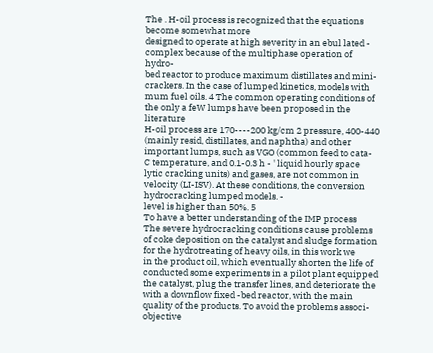The . H-oil process is recognized that the equations become somewhat more
designed to operate at high severity in an ebul lated - complex because of the multiphase operation of hydro-
bed reactor to produce maximum distillates and mini- crackers. In the case of lumped kinetics, models with
mum fuel oils. 4 The common operating conditions of the only a feW lumps have been proposed in the literature
H-oil process are 170----200 kg/cm 2 pressure, 400-440 (mainly resid, distillates, and naphtha) and other
important lumps, such as VGO (common feed to cata-
C temperature, and 0.1-0.3 h - ' liquid hourly space
lytic cracking units) and gases, are not common in
velocity (LI-ISV). At these conditions, the conversion
hydrocracking lumped models. -
level is higher than 50%. 5
To have a better understanding of the IMP process
The severe hydrocracking conditions cause problems
of coke deposition on the catalyst and sludge formation for the hydrotreating of heavy oils, in this work we
in the product oil, which eventually shorten the life of conducted some experiments in a pilot plant equipped
the catalyst, plug the transfer lines, and deteriorate the with a downflow fixed -bed reactor, with the main
quality of the products. To avoid the problems associ- objective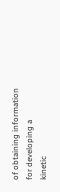of obtaining information for developing a
kinetic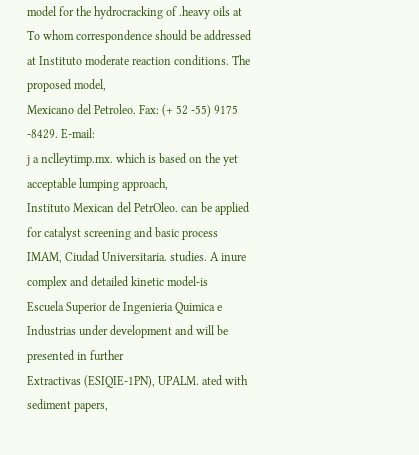model for the hydrocracking of .heavy oils at
To whom correspondence should be addressed at Instituto moderate reaction conditions. The proposed model,
Mexicano del Petroleo. Fax: (+ 52 -55) 9175 -8429. E-mail:
j a nclleytimp.mx. which is based on the yet acceptable lumping approach,
Instituto Mexican del PetrOleo. can be applied for catalyst screening and basic process
IMAM, Ciudad Universitaria. studies. A inure complex and detailed kinetic model-is
Escuela Superior de Ingenieria Quimica e Industrias under development and will be presented in further
Extractivas (ESIQIE-1PN), UPALM. ated with sediment papers,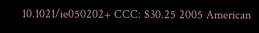10.1021/ie050202+ CCC: $30.25 2005 American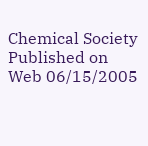Chemical Society
Published on Web 06/15/2005